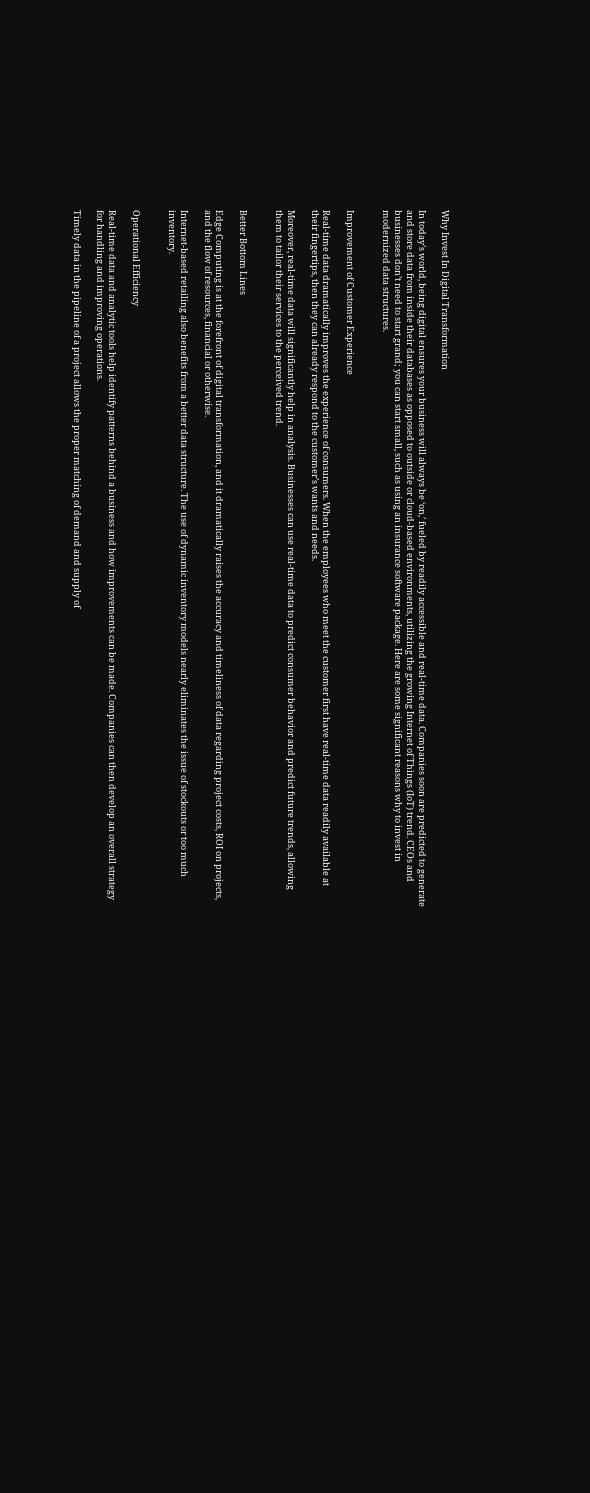Why Invest In Digital Transformation

In today’s world, being digital ensures your business will always be ‘on,’ fueled by readily accessible and real-time data. Companies soon are predicted to generate and store data from inside their databases as opposed to outside or cloud-based environments, utilizing the growing Internet of Things (IoT) trend. CEOs and businesses don’t need to start grand; you can start small, such as using an insurance software package. Here are some significant reasons why to invest in modernized data structures.


Improvement of Customer Experience

Real-time data dramatically improves the experience of consumers. When the employees who meet the customer first have real-time data readily available at their fingertips, then they can already respond to the customer’s wants and needs.

Moreover, real-time data will significantly help in analysis. Businesses can use real-time data to predict consumer behavior and predict future trends, allowing them to tailor their services to the perceived trend.


Better Bottom Lines

Edge Computing is at the forefront of digital transformation, and it dramatically raises the accuracy and timeliness of data regarding project costs, ROI on projects, and the flow of resources, financial or otherwise.

Internet-based retailing also benefits from a better data structure. The use of dynamic inventory models nearly eliminates the issue of stockouts or too much inventory.


Operational Efficiency

Real-time data and analytic tools help identify patterns behind a business and how improvements can be made. Companies can then develop an overall strategy for handling and improving operations.

Timely data in the pipeline of a project allows the proper matching of demand and supply of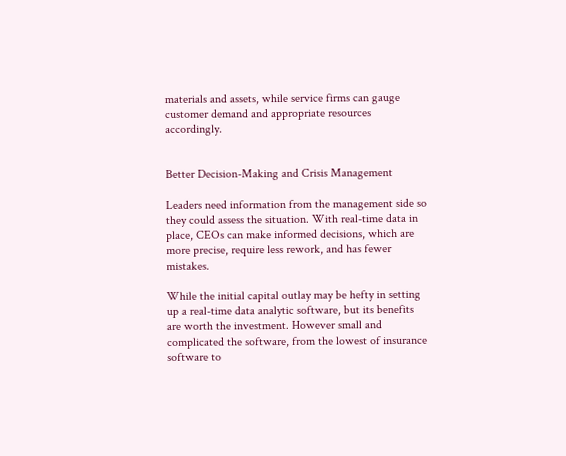materials and assets, while service firms can gauge customer demand and appropriate resources accordingly.


Better Decision-Making and Crisis Management

Leaders need information from the management side so they could assess the situation. With real-time data in place, CEOs can make informed decisions, which are more precise, require less rework, and has fewer mistakes.

While the initial capital outlay may be hefty in setting up a real-time data analytic software, but its benefits are worth the investment. However small and complicated the software, from the lowest of insurance software to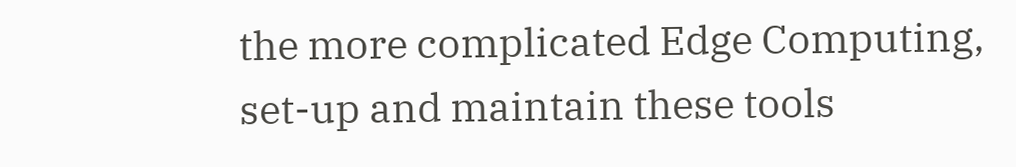the more complicated Edge Computing, set-up and maintain these tools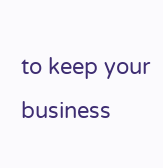to keep your business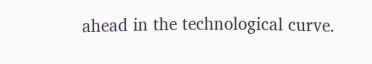ahead in the technological curve.